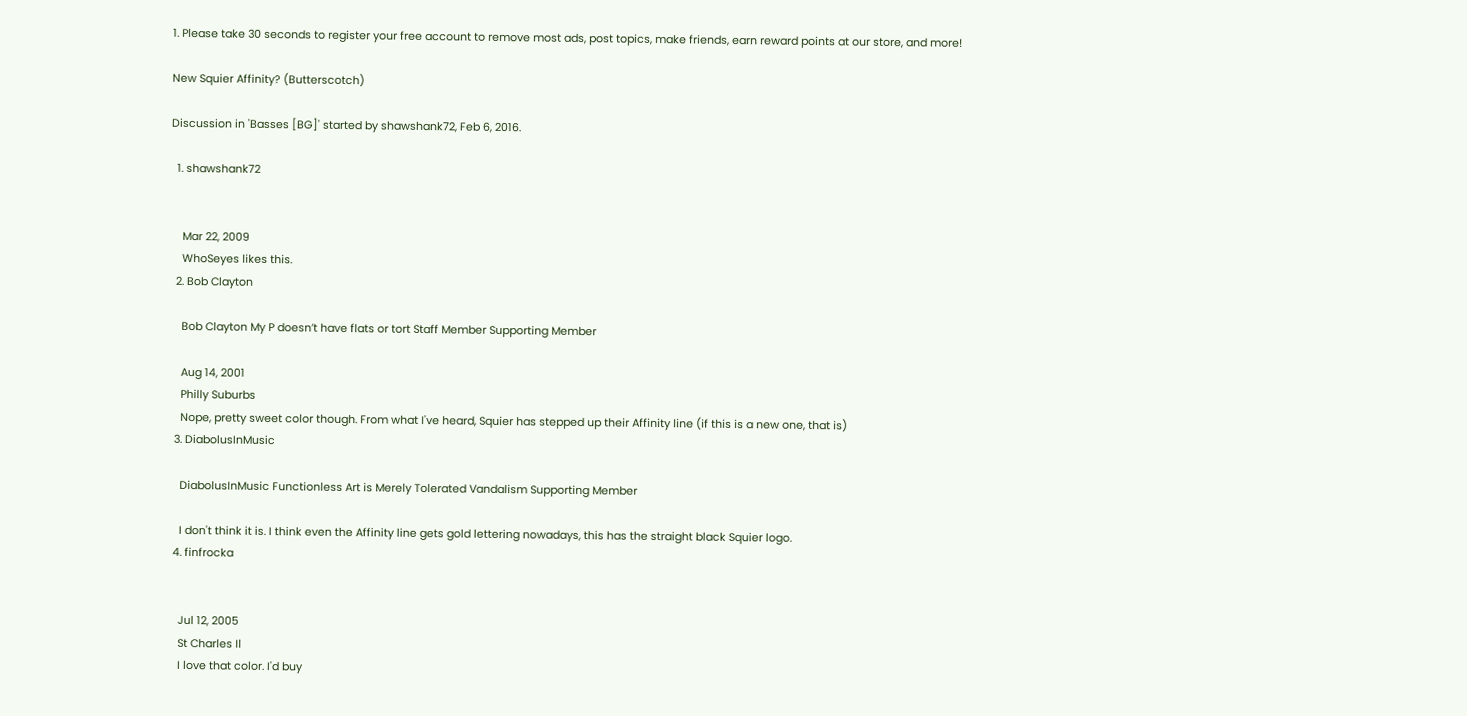1. Please take 30 seconds to register your free account to remove most ads, post topics, make friends, earn reward points at our store, and more!

New Squier Affinity? (Butterscotch)

Discussion in 'Basses [BG]' started by shawshank72, Feb 6, 2016.

  1. shawshank72


    Mar 22, 2009
    WhoSeyes likes this.
  2. Bob Clayton

    Bob Clayton My P doesn’t have flats or tort Staff Member Supporting Member

    Aug 14, 2001
    Philly Suburbs
    Nope, pretty sweet color though. From what I've heard, Squier has stepped up their Affinity line (if this is a new one, that is)
  3. DiabolusInMusic

    DiabolusInMusic Functionless Art is Merely Tolerated Vandalism Supporting Member

    I don't think it is. I think even the Affinity line gets gold lettering nowadays, this has the straight black Squier logo.
  4. finfrocka


    Jul 12, 2005
    St Charles Il
    I love that color. I'd buy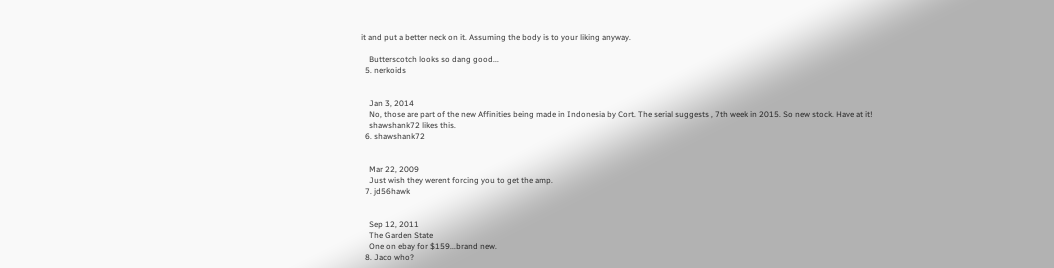it and put a better neck on it. Assuming the body is to your liking anyway.

    Butterscotch looks so dang good...
  5. nerkoids


    Jan 3, 2014
    No, those are part of the new Affinities being made in Indonesia by Cort. The serial suggests , 7th week in 2015. So new stock. Have at it!
    shawshank72 likes this.
  6. shawshank72


    Mar 22, 2009
    Just wish they werent forcing you to get the amp.
  7. jd56hawk


    Sep 12, 2011
    The Garden State
    One on ebay for $159...brand new.
  8. Jaco who?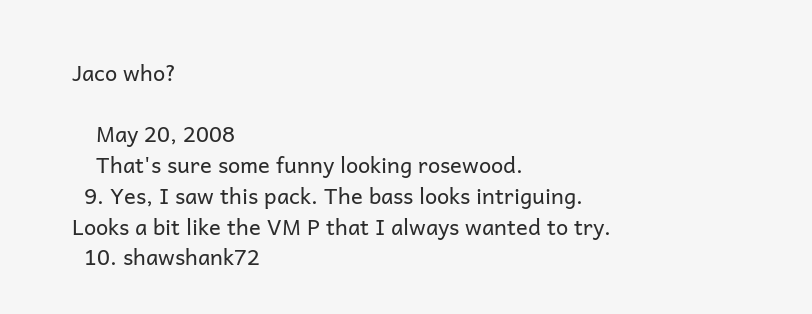Jaco who?

    May 20, 2008
    That's sure some funny looking rosewood.
  9. Yes, I saw this pack. The bass looks intriguing. Looks a bit like the VM P that I always wanted to try.
  10. shawshank72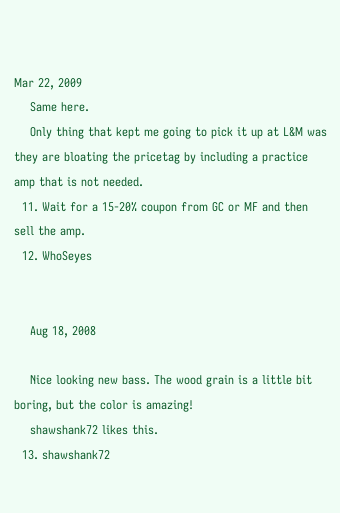Mar 22, 2009
    Same here.
    Only thing that kept me going to pick it up at L&M was they are bloating the pricetag by including a practice amp that is not needed.
  11. Wait for a 15-20% coupon from GC or MF and then sell the amp.
  12. WhoSeyes


    Aug 18, 2008

    Nice looking new bass. The wood grain is a little bit boring, but the color is amazing!
    shawshank72 likes this.
  13. shawshank72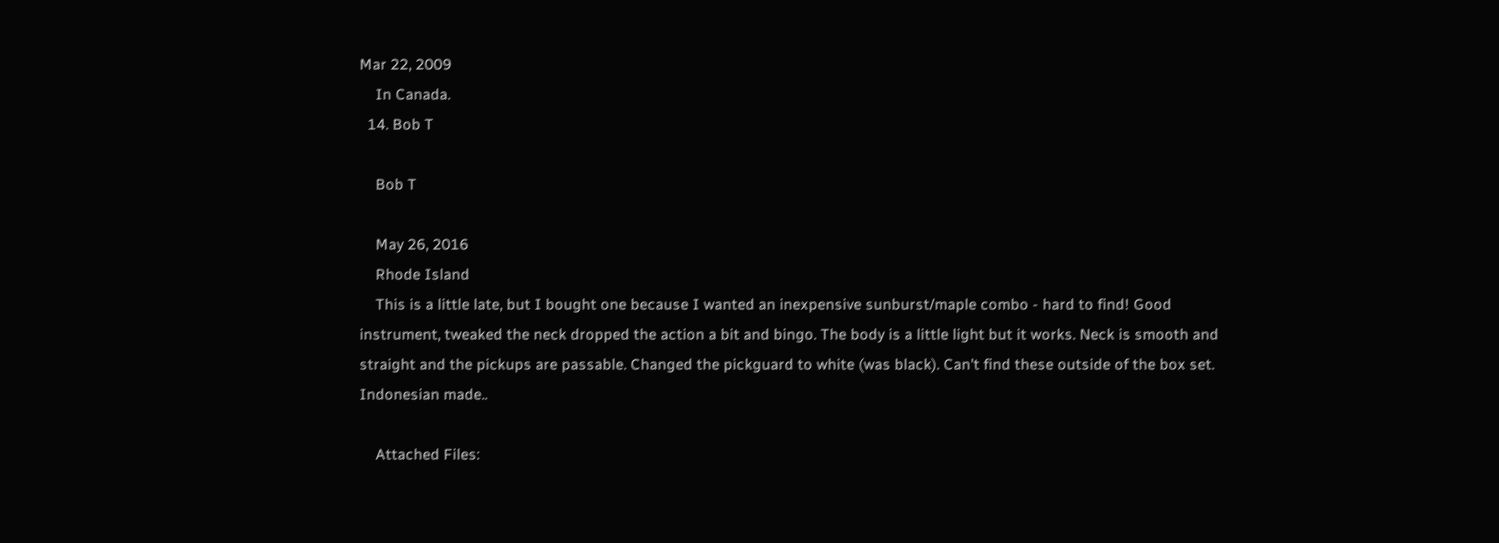Mar 22, 2009
    In Canada.
  14. Bob T

    Bob T

    May 26, 2016
    Rhode Island
    This is a little late, but I bought one because I wanted an inexpensive sunburst/maple combo - hard to find! Good instrument, tweaked the neck dropped the action a bit and bingo. The body is a little light but it works. Neck is smooth and straight and the pickups are passable. Changed the pickguard to white (was black). Can't find these outside of the box set. Indonesian made..

    Attached Files: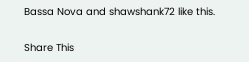Bassa Nova and shawshank72 like this.

Share This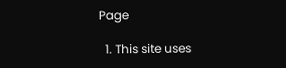Page

  1. This site uses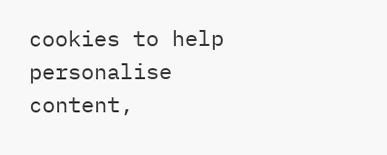cookies to help personalise content,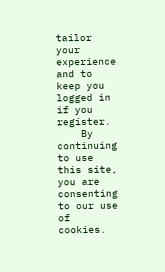tailor your experience and to keep you logged in if you register.
    By continuing to use this site, you are consenting to our use of cookies.